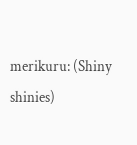merikuru: (Shiny shinies)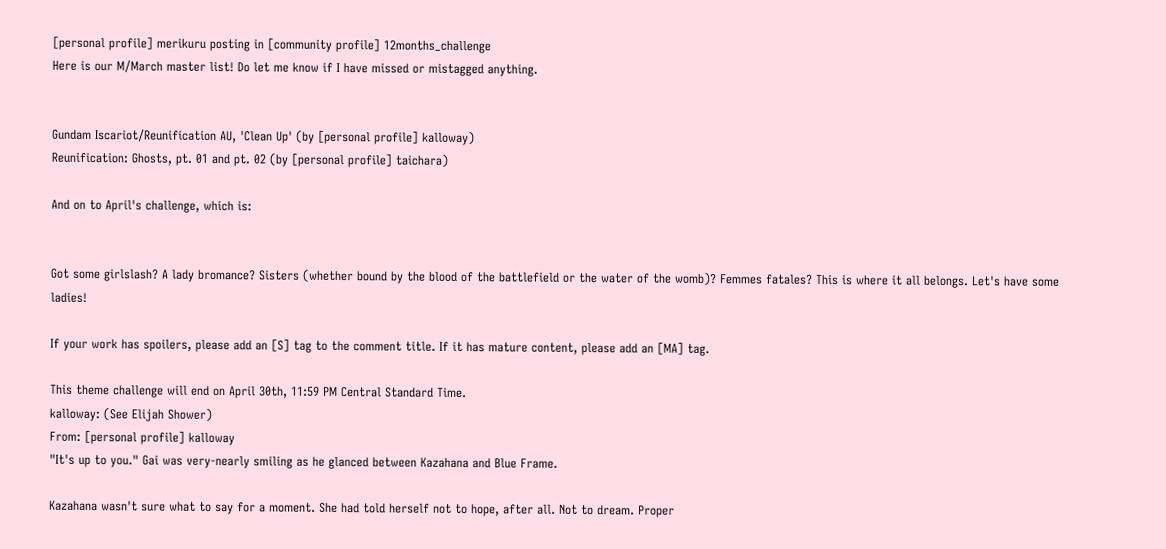[personal profile] merikuru posting in [community profile] 12months_challenge
Here is our M/March master list! Do let me know if I have missed or mistagged anything.


Gundam Iscariot/Reunification AU, 'Clean Up' (by [personal profile] kalloway)
Reunification: Ghosts, pt. 01 and pt. 02 (by [personal profile] taichara)

And on to April's challenge, which is:


Got some girlslash? A lady bromance? Sisters (whether bound by the blood of the battlefield or the water of the womb)? Femmes fatales? This is where it all belongs. Let's have some ladies!

If your work has spoilers, please add an [S] tag to the comment title. If it has mature content, please add an [MA] tag.

This theme challenge will end on April 30th, 11:59 PM Central Standard Time.
kalloway: (See Elijah Shower)
From: [personal profile] kalloway
"It's up to you." Gai was very-nearly smiling as he glanced between Kazahana and Blue Frame.

Kazahana wasn't sure what to say for a moment. She had told herself not to hope, after all. Not to dream. Proper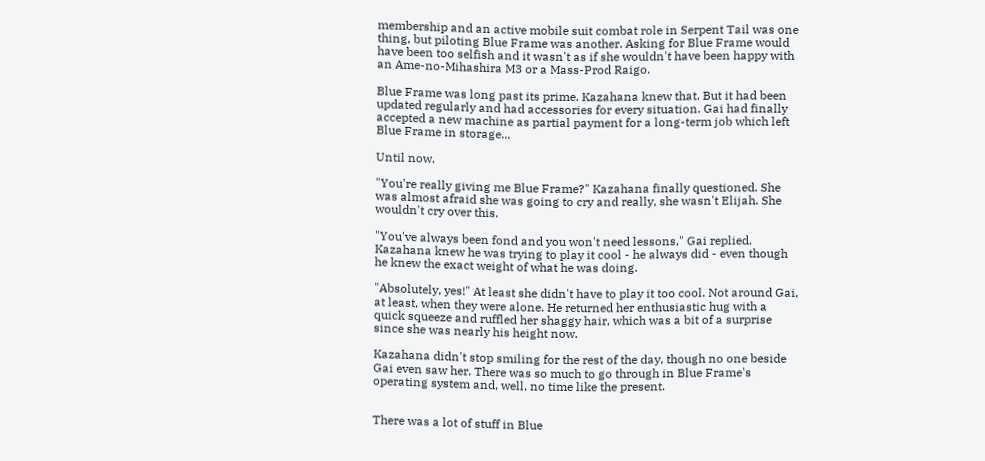membership and an active mobile suit combat role in Serpent Tail was one thing, but piloting Blue Frame was another. Asking for Blue Frame would have been too selfish and it wasn't as if she wouldn't have been happy with an Ame-no-Mihashira M3 or a Mass-Prod Raigo.

Blue Frame was long past its prime. Kazahana knew that. But it had been updated regularly and had accessories for every situation. Gai had finally accepted a new machine as partial payment for a long-term job which left Blue Frame in storage...

Until now.

"You're really giving me Blue Frame?" Kazahana finally questioned. She was almost afraid she was going to cry and really, she wasn't Elijah. She wouldn't cry over this.

"You've always been fond and you won't need lessons," Gai replied. Kazahana knew he was trying to play it cool - he always did - even though he knew the exact weight of what he was doing.

"Absolutely, yes!" At least she didn't have to play it too cool. Not around Gai, at least, when they were alone. He returned her enthusiastic hug with a quick squeeze and ruffled her shaggy hair, which was a bit of a surprise since she was nearly his height now.

Kazahana didn't stop smiling for the rest of the day, though no one beside Gai even saw her. There was so much to go through in Blue Frame's operating system and, well, no time like the present.


There was a lot of stuff in Blue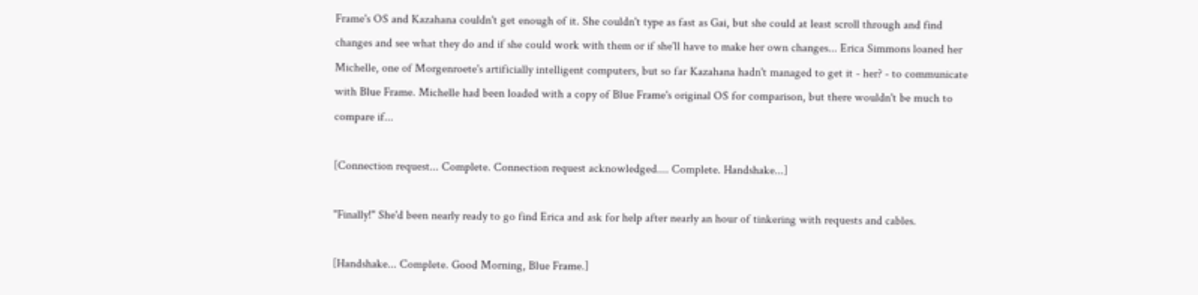Frame's OS and Kazahana couldn't get enough of it. She couldn't type as fast as Gai, but she could at least scroll through and find changes and see what they do and if she could work with them or if she'll have to make her own changes... Erica Simmons loaned her Michelle, one of Morgenroete's artificially intelligent computers, but so far Kazahana hadn't managed to get it - her? - to communicate with Blue Frame. Michelle had been loaded with a copy of Blue Frame's original OS for comparison, but there wouldn't be much to compare if...

[Connection request... Complete. Connection request acknowledged.... Complete. Handshake...]

"Finally!" She'd been nearly ready to go find Erica and ask for help after nearly an hour of tinkering with requests and cables.

[Handshake... Complete. Good Morning, Blue Frame.]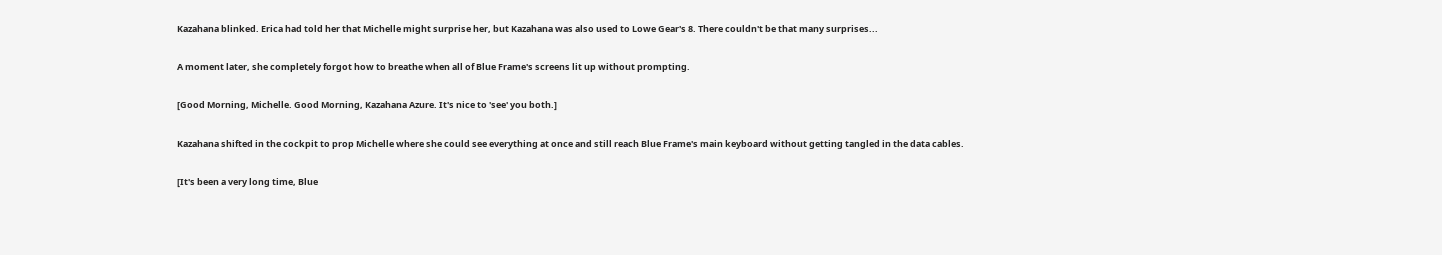Kazahana blinked. Erica had told her that Michelle might surprise her, but Kazahana was also used to Lowe Gear's 8. There couldn't be that many surprises...

A moment later, she completely forgot how to breathe when all of Blue Frame's screens lit up without prompting.

[Good Morning, Michelle. Good Morning, Kazahana Azure. It's nice to 'see' you both.]

Kazahana shifted in the cockpit to prop Michelle where she could see everything at once and still reach Blue Frame's main keyboard without getting tangled in the data cables.

[It's been a very long time, Blue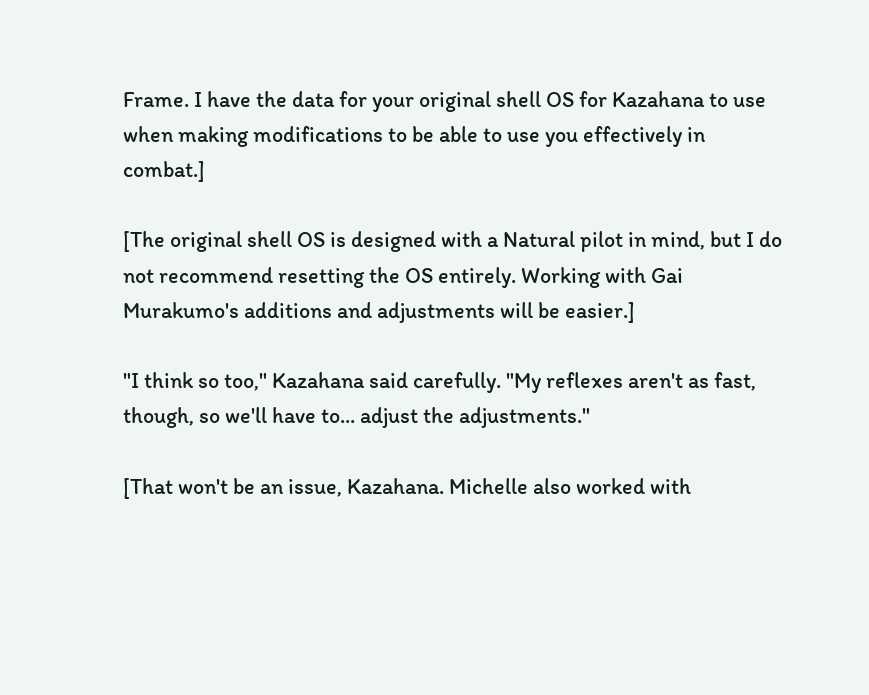Frame. I have the data for your original shell OS for Kazahana to use when making modifications to be able to use you effectively in combat.]

[The original shell OS is designed with a Natural pilot in mind, but I do not recommend resetting the OS entirely. Working with Gai Murakumo's additions and adjustments will be easier.]

"I think so too," Kazahana said carefully. "My reflexes aren't as fast, though, so we'll have to... adjust the adjustments."

[That won't be an issue, Kazahana. Michelle also worked with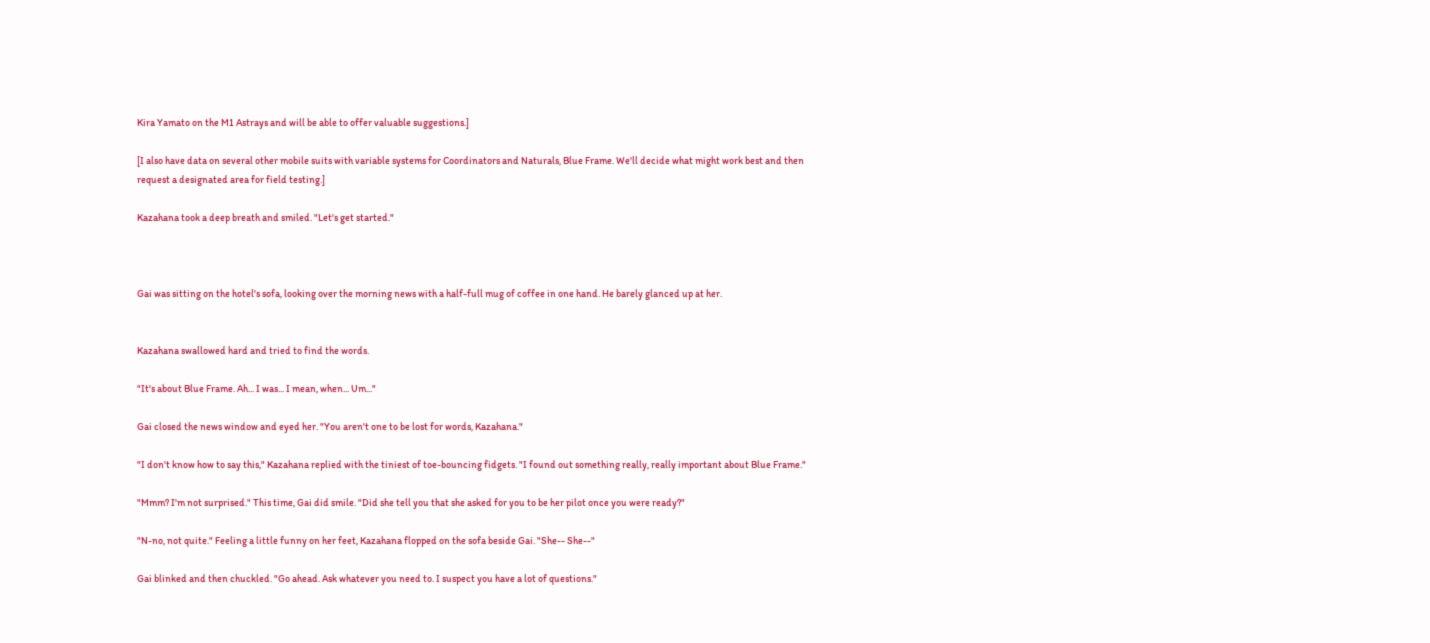Kira Yamato on the M1 Astrays and will be able to offer valuable suggestions.]

[I also have data on several other mobile suits with variable systems for Coordinators and Naturals, Blue Frame. We'll decide what might work best and then request a designated area for field testing.]

Kazahana took a deep breath and smiled. "Let's get started."



Gai was sitting on the hotel's sofa, looking over the morning news with a half-full mug of coffee in one hand. He barely glanced up at her.


Kazahana swallowed hard and tried to find the words.

"It's about Blue Frame. Ah... I was... I mean, when... Um..."

Gai closed the news window and eyed her. "You aren't one to be lost for words, Kazahana."

"I don't know how to say this," Kazahana replied with the tiniest of toe-bouncing fidgets. "I found out something really, really important about Blue Frame."

"Mmm? I'm not surprised." This time, Gai did smile. "Did she tell you that she asked for you to be her pilot once you were ready?"

"N-no, not quite." Feeling a little funny on her feet, Kazahana flopped on the sofa beside Gai. "She-- She--"

Gai blinked and then chuckled. "Go ahead. Ask whatever you need to. I suspect you have a lot of questions."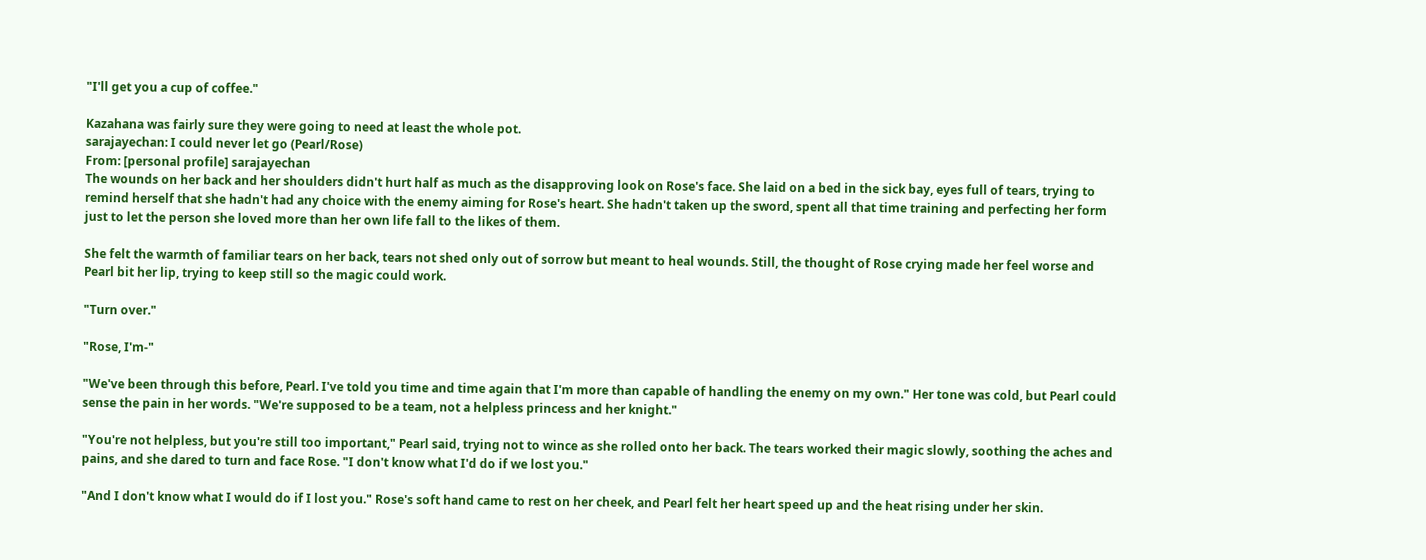"I'll get you a cup of coffee."

Kazahana was fairly sure they were going to need at least the whole pot.
sarajayechan: I could never let go (Pearl/Rose)
From: [personal profile] sarajayechan
The wounds on her back and her shoulders didn't hurt half as much as the disapproving look on Rose's face. She laid on a bed in the sick bay, eyes full of tears, trying to remind herself that she hadn't had any choice with the enemy aiming for Rose's heart. She hadn't taken up the sword, spent all that time training and perfecting her form just to let the person she loved more than her own life fall to the likes of them.

She felt the warmth of familiar tears on her back, tears not shed only out of sorrow but meant to heal wounds. Still, the thought of Rose crying made her feel worse and Pearl bit her lip, trying to keep still so the magic could work.

"Turn over."

"Rose, I'm-"

"We've been through this before, Pearl. I've told you time and time again that I'm more than capable of handling the enemy on my own." Her tone was cold, but Pearl could sense the pain in her words. "We're supposed to be a team, not a helpless princess and her knight."

"You're not helpless, but you're still too important," Pearl said, trying not to wince as she rolled onto her back. The tears worked their magic slowly, soothing the aches and pains, and she dared to turn and face Rose. "I don't know what I'd do if we lost you."

"And I don't know what I would do if I lost you." Rose's soft hand came to rest on her cheek, and Pearl felt her heart speed up and the heat rising under her skin.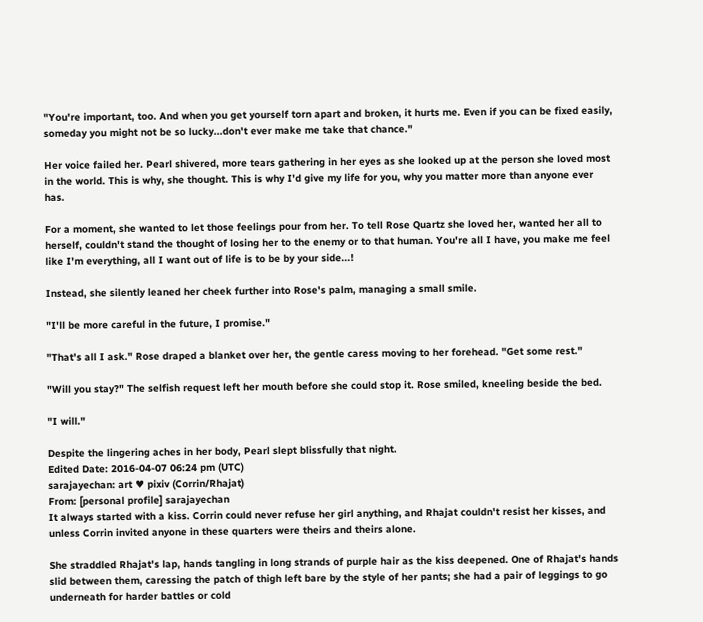"You're important, too. And when you get yourself torn apart and broken, it hurts me. Even if you can be fixed easily, someday you might not be so lucky...don't ever make me take that chance."

Her voice failed her. Pearl shivered, more tears gathering in her eyes as she looked up at the person she loved most in the world. This is why, she thought. This is why I'd give my life for you, why you matter more than anyone ever has.

For a moment, she wanted to let those feelings pour from her. To tell Rose Quartz she loved her, wanted her all to herself, couldn't stand the thought of losing her to the enemy or to that human. You're all I have, you make me feel like I'm everything, all I want out of life is to be by your side...!

Instead, she silently leaned her cheek further into Rose's palm, managing a small smile.

"I'll be more careful in the future, I promise."

"That's all I ask." Rose draped a blanket over her, the gentle caress moving to her forehead. "Get some rest."

"Will you stay?" The selfish request left her mouth before she could stop it. Rose smiled, kneeling beside the bed.

"I will."

Despite the lingering aches in her body, Pearl slept blissfully that night.
Edited Date: 2016-04-07 06:24 pm (UTC)
sarajayechan: art ♥ pixiv (Corrin/Rhajat)
From: [personal profile] sarajayechan
It always started with a kiss. Corrin could never refuse her girl anything, and Rhajat couldn't resist her kisses, and unless Corrin invited anyone in these quarters were theirs and theirs alone.

She straddled Rhajat's lap, hands tangling in long strands of purple hair as the kiss deepened. One of Rhajat's hands slid between them, caressing the patch of thigh left bare by the style of her pants; she had a pair of leggings to go underneath for harder battles or cold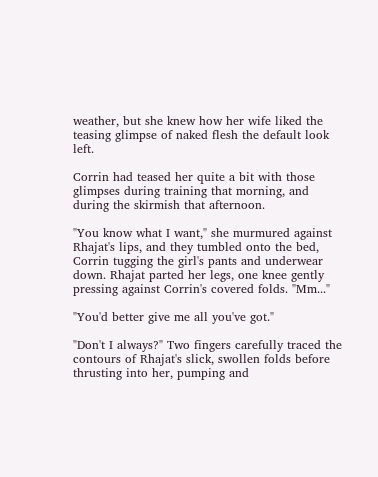weather, but she knew how her wife liked the teasing glimpse of naked flesh the default look left.

Corrin had teased her quite a bit with those glimpses during training that morning, and during the skirmish that afternoon.

"You know what I want," she murmured against Rhajat's lips, and they tumbled onto the bed, Corrin tugging the girl's pants and underwear down. Rhajat parted her legs, one knee gently pressing against Corrin's covered folds. "Mm..."

"You'd better give me all you've got."

"Don't I always?" Two fingers carefully traced the contours of Rhajat's slick, swollen folds before thrusting into her, pumping and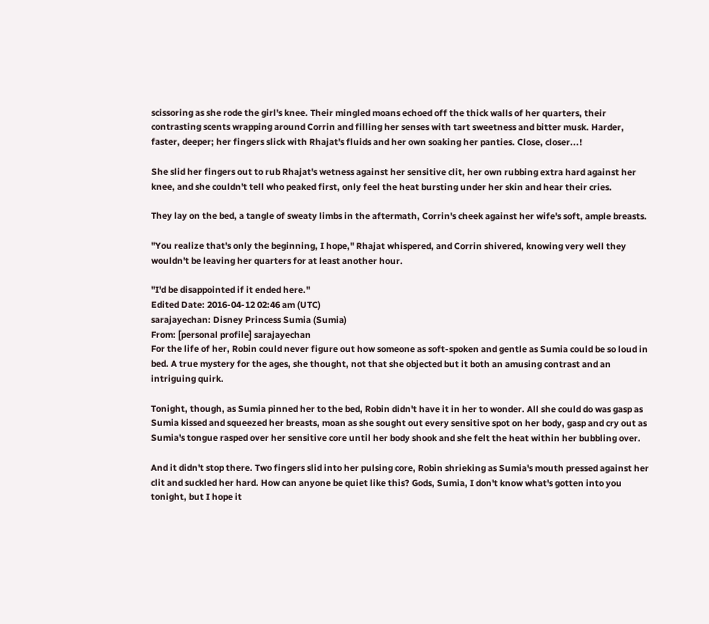scissoring as she rode the girl's knee. Their mingled moans echoed off the thick walls of her quarters, their contrasting scents wrapping around Corrin and filling her senses with tart sweetness and bitter musk. Harder, faster, deeper; her fingers slick with Rhajat's fluids and her own soaking her panties. Close, closer...!

She slid her fingers out to rub Rhajat's wetness against her sensitive clit, her own rubbing extra hard against her knee, and she couldn't tell who peaked first, only feel the heat bursting under her skin and hear their cries.

They lay on the bed, a tangle of sweaty limbs in the aftermath, Corrin's cheek against her wife's soft, ample breasts.

"You realize that's only the beginning, I hope," Rhajat whispered, and Corrin shivered, knowing very well they wouldn't be leaving her quarters for at least another hour.

"I'd be disappointed if it ended here."
Edited Date: 2016-04-12 02:46 am (UTC)
sarajayechan: Disney Princess Sumia (Sumia)
From: [personal profile] sarajayechan
For the life of her, Robin could never figure out how someone as soft-spoken and gentle as Sumia could be so loud in bed. A true mystery for the ages, she thought, not that she objected but it both an amusing contrast and an intriguing quirk.

Tonight, though, as Sumia pinned her to the bed, Robin didn't have it in her to wonder. All she could do was gasp as Sumia kissed and squeezed her breasts, moan as she sought out every sensitive spot on her body, gasp and cry out as Sumia's tongue rasped over her sensitive core until her body shook and she felt the heat within her bubbling over.

And it didn't stop there. Two fingers slid into her pulsing core, Robin shrieking as Sumia's mouth pressed against her clit and suckled her hard. How can anyone be quiet like this? Gods, Sumia, I don't know what's gotten into you tonight, but I hope it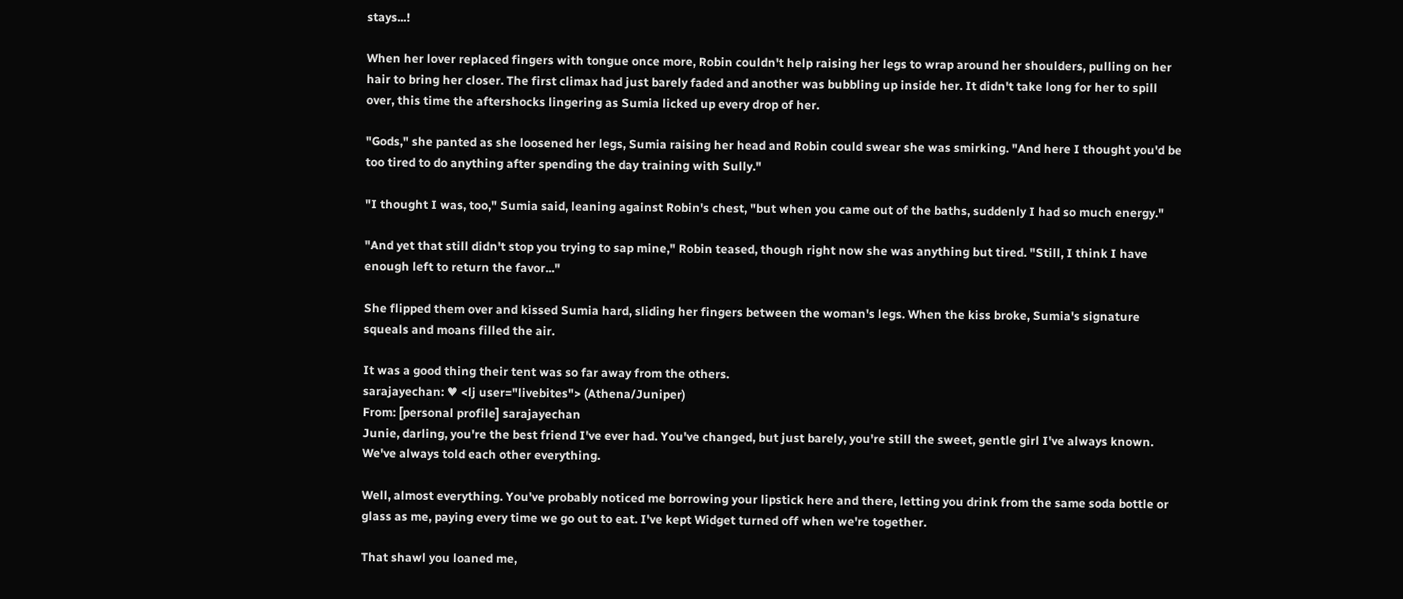stays...!

When her lover replaced fingers with tongue once more, Robin couldn't help raising her legs to wrap around her shoulders, pulling on her hair to bring her closer. The first climax had just barely faded and another was bubbling up inside her. It didn't take long for her to spill over, this time the aftershocks lingering as Sumia licked up every drop of her.

"Gods," she panted as she loosened her legs, Sumia raising her head and Robin could swear she was smirking. "And here I thought you'd be too tired to do anything after spending the day training with Sully."

"I thought I was, too," Sumia said, leaning against Robin's chest, "but when you came out of the baths, suddenly I had so much energy."

"And yet that still didn't stop you trying to sap mine," Robin teased, though right now she was anything but tired. "Still, I think I have enough left to return the favor..."

She flipped them over and kissed Sumia hard, sliding her fingers between the woman's legs. When the kiss broke, Sumia's signature squeals and moans filled the air.

It was a good thing their tent was so far away from the others.
sarajayechan: ♥ <lj user="livebites"> (Athena/Juniper)
From: [personal profile] sarajayechan
Junie, darling, you're the best friend I've ever had. You've changed, but just barely, you're still the sweet, gentle girl I've always known. We've always told each other everything.

Well, almost everything. You've probably noticed me borrowing your lipstick here and there, letting you drink from the same soda bottle or glass as me, paying every time we go out to eat. I've kept Widget turned off when we're together.

That shawl you loaned me,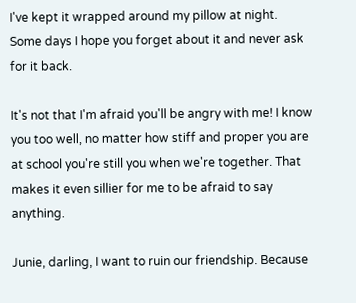I've kept it wrapped around my pillow at night. Some days I hope you forget about it and never ask for it back.

It's not that I'm afraid you'll be angry with me! I know you too well, no matter how stiff and proper you are at school you're still you when we're together. That makes it even sillier for me to be afraid to say anything.

Junie, darling, I want to ruin our friendship. Because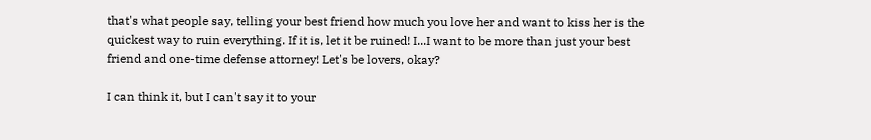that's what people say, telling your best friend how much you love her and want to kiss her is the quickest way to ruin everything. If it is, let it be ruined! I...I want to be more than just your best friend and one-time defense attorney! Let's be lovers, okay?

I can think it, but I can't say it to your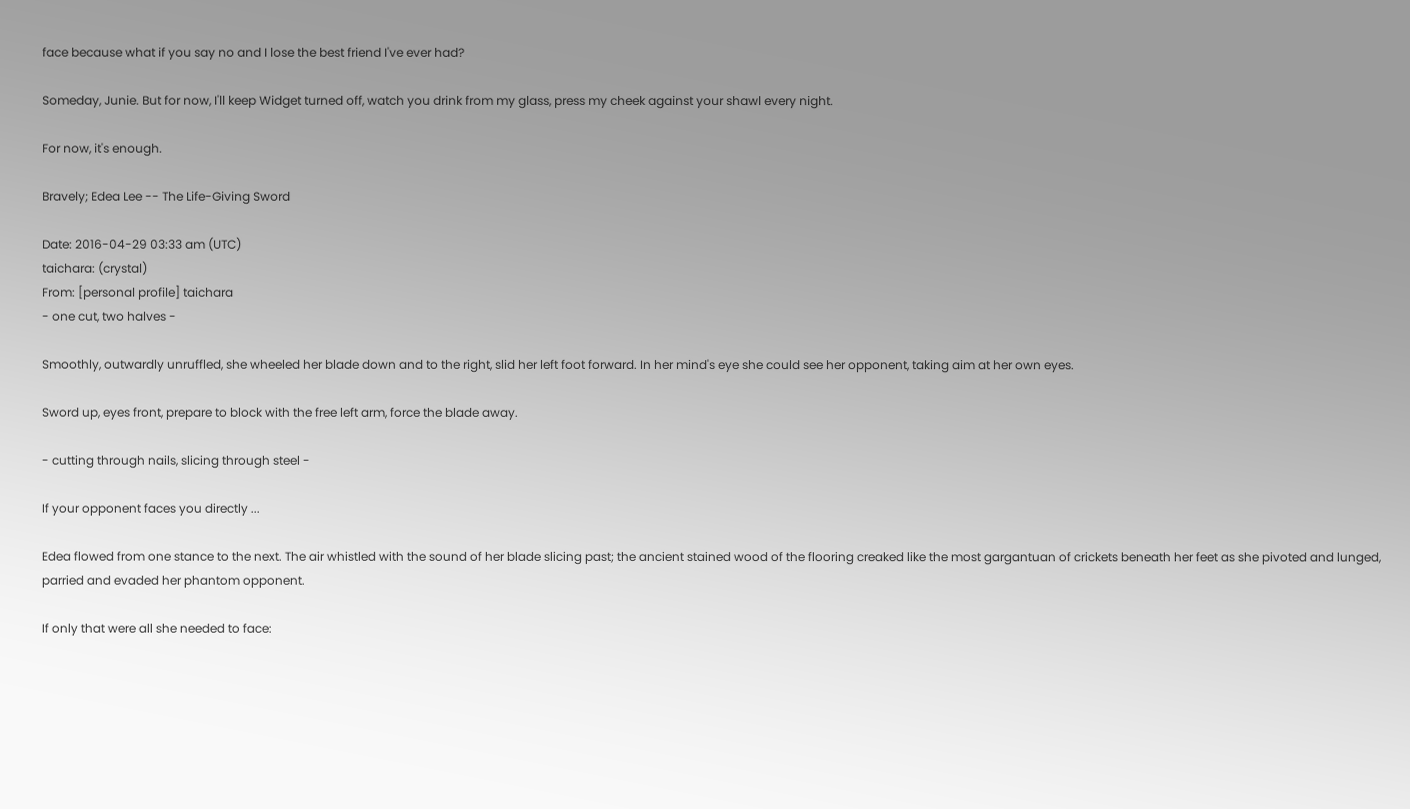face because what if you say no and I lose the best friend I've ever had?

Someday, Junie. But for now, I'll keep Widget turned off, watch you drink from my glass, press my cheek against your shawl every night.

For now, it's enough.

Bravely; Edea Lee -- The Life-Giving Sword

Date: 2016-04-29 03:33 am (UTC)
taichara: (crystal)
From: [personal profile] taichara
- one cut, two halves -

Smoothly, outwardly unruffled, she wheeled her blade down and to the right, slid her left foot forward. In her mind's eye she could see her opponent, taking aim at her own eyes.

Sword up, eyes front, prepare to block with the free left arm, force the blade away.

- cutting through nails, slicing through steel -

If your opponent faces you directly ...

Edea flowed from one stance to the next. The air whistled with the sound of her blade slicing past; the ancient stained wood of the flooring creaked like the most gargantuan of crickets beneath her feet as she pivoted and lunged, parried and evaded her phantom opponent.

If only that were all she needed to face: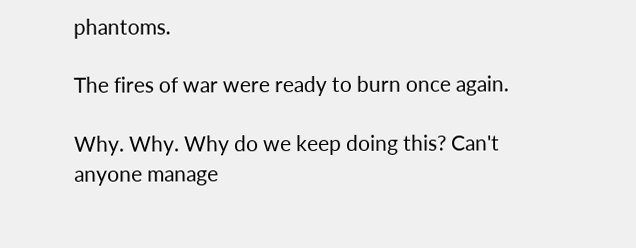phantoms.

The fires of war were ready to burn once again.

Why. Why. Why do we keep doing this? Can't anyone manage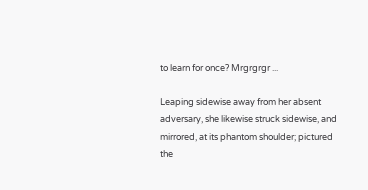to learn for once? Mrgrgrgr ...

Leaping sidewise away from her absent adversary, she likewise struck sidewise, and mirrored, at its phantom shoulder; pictured the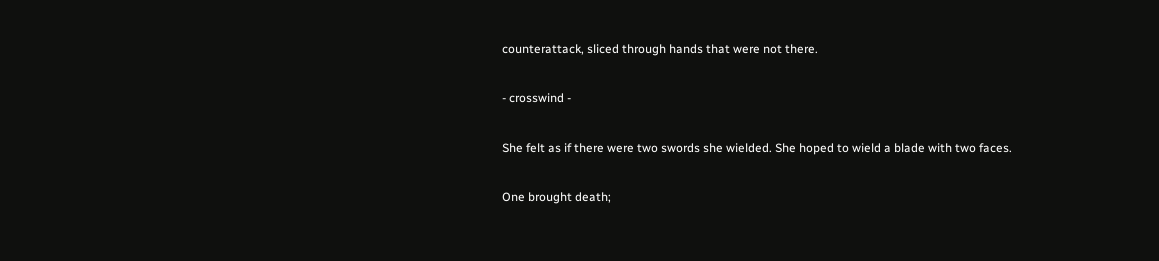counterattack, sliced through hands that were not there.

- crosswind -

She felt as if there were two swords she wielded. She hoped to wield a blade with two faces.

One brought death;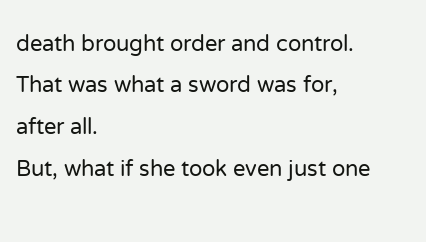death brought order and control. That was what a sword was for, after all.
But, what if she took even just one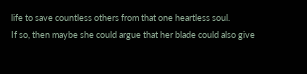life to save countless others from that one heartless soul.
If so, then maybe she could argue that her blade could also give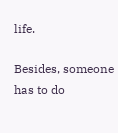life.

Besides, someone has to do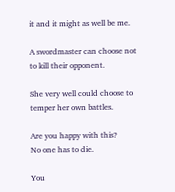it and it might as well be me.

A swordmaster can choose not to kill their opponent.

She very well could choose to temper her own battles.

Are you happy with this?
No one has to die.

You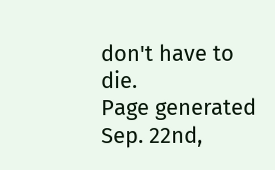don't have to die.
Page generated Sep. 22nd,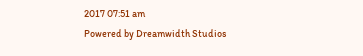2017 07:51 am
Powered by Dreamwidth Studios